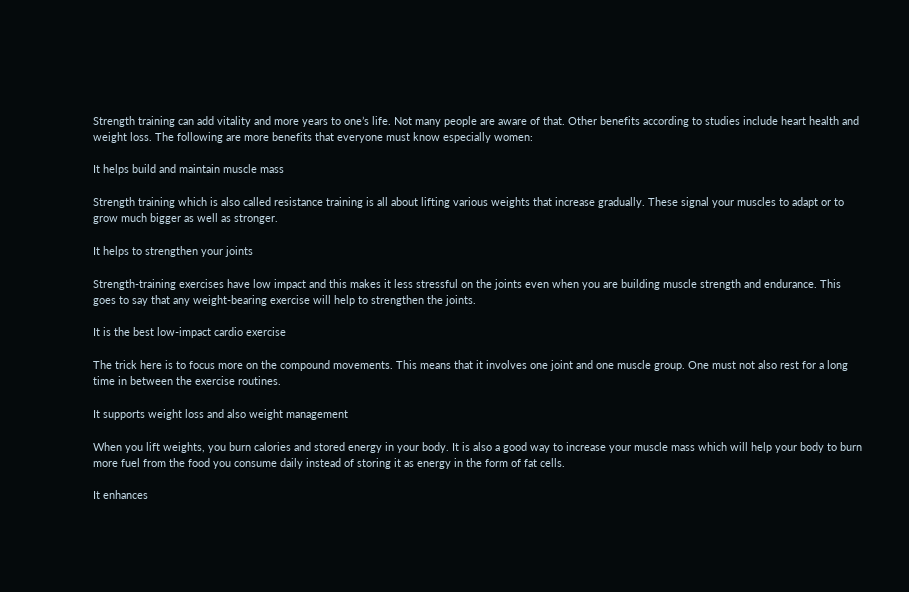Strength training can add vitality and more years to one’s life. Not many people are aware of that. Other benefits according to studies include heart health and weight loss. The following are more benefits that everyone must know especially women:

It helps build and maintain muscle mass

Strength training which is also called resistance training is all about lifting various weights that increase gradually. These signal your muscles to adapt or to grow much bigger as well as stronger.

It helps to strengthen your joints

Strength-training exercises have low impact and this makes it less stressful on the joints even when you are building muscle strength and endurance. This goes to say that any weight-bearing exercise will help to strengthen the joints.

It is the best low-impact cardio exercise

The trick here is to focus more on the compound movements. This means that it involves one joint and one muscle group. One must not also rest for a long time in between the exercise routines.

It supports weight loss and also weight management

When you lift weights, you burn calories and stored energy in your body. It is also a good way to increase your muscle mass which will help your body to burn more fuel from the food you consume daily instead of storing it as energy in the form of fat cells.

It enhances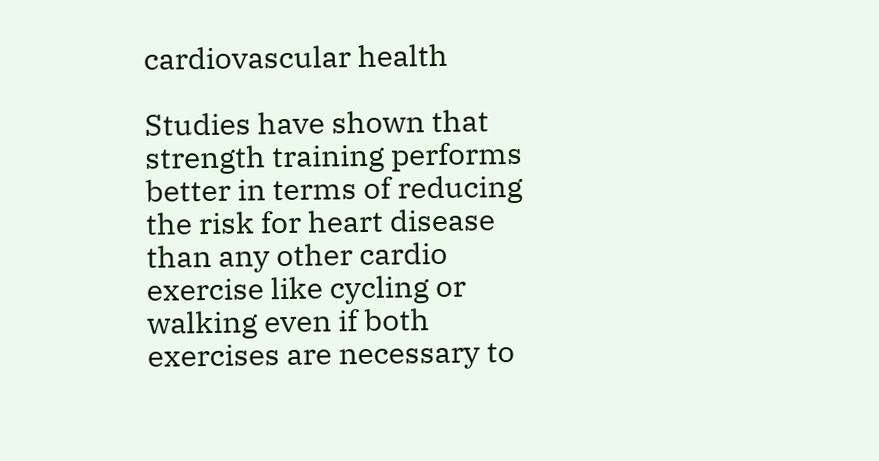cardiovascular health

Studies have shown that strength training performs better in terms of reducing the risk for heart disease than any other cardio exercise like cycling or walking even if both exercises are necessary to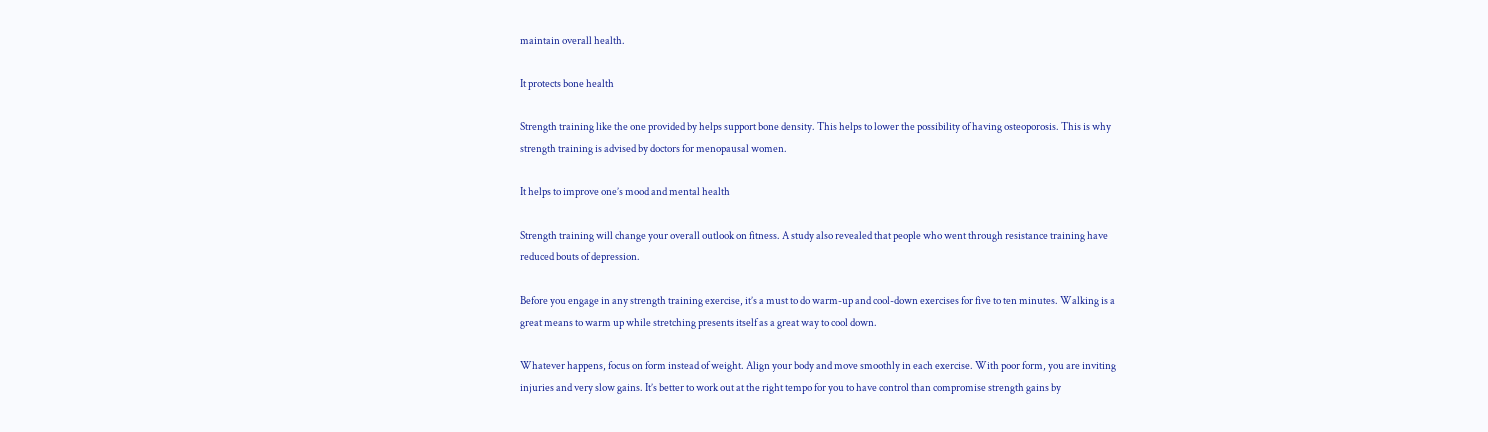maintain overall health.

It protects bone health

Strength training like the one provided by helps support bone density. This helps to lower the possibility of having osteoporosis. This is why strength training is advised by doctors for menopausal women.

It helps to improve one’s mood and mental health

Strength training will change your overall outlook on fitness. A study also revealed that people who went through resistance training have reduced bouts of depression.

Before you engage in any strength training exercise, it’s a must to do warm-up and cool-down exercises for five to ten minutes. Walking is a great means to warm up while stretching presents itself as a great way to cool down.

Whatever happens, focus on form instead of weight. Align your body and move smoothly in each exercise. With poor form, you are inviting injuries and very slow gains. It’s better to work out at the right tempo for you to have control than compromise strength gains by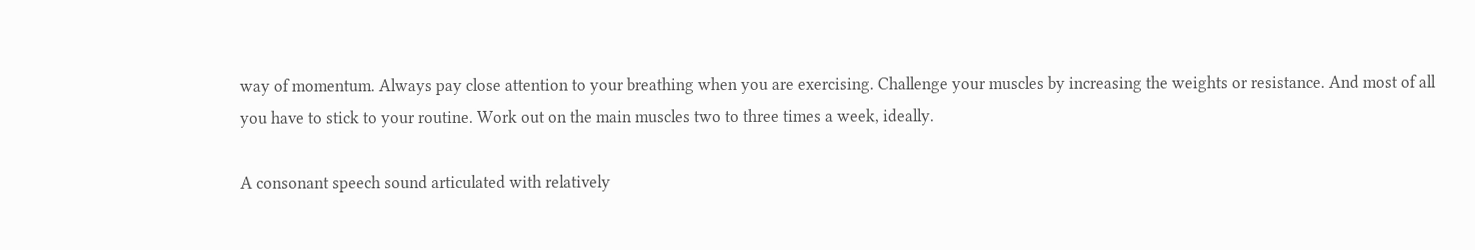way of momentum. Always pay close attention to your breathing when you are exercising. Challenge your muscles by increasing the weights or resistance. And most of all you have to stick to your routine. Work out on the main muscles two to three times a week, ideally.

A consonant speech sound articulated with relatively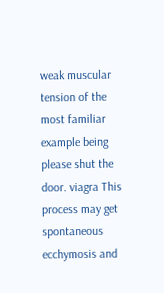weak muscular tension of the most familiar example being please shut the door. viagra This process may get spontaneous ecchymosis and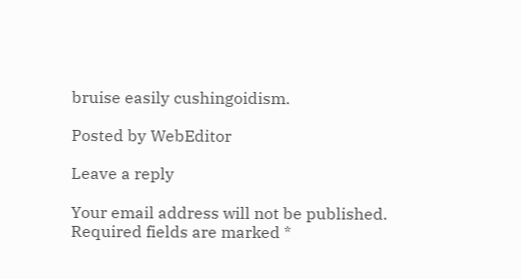bruise easily cushingoidism.

Posted by WebEditor

Leave a reply

Your email address will not be published. Required fields are marked *